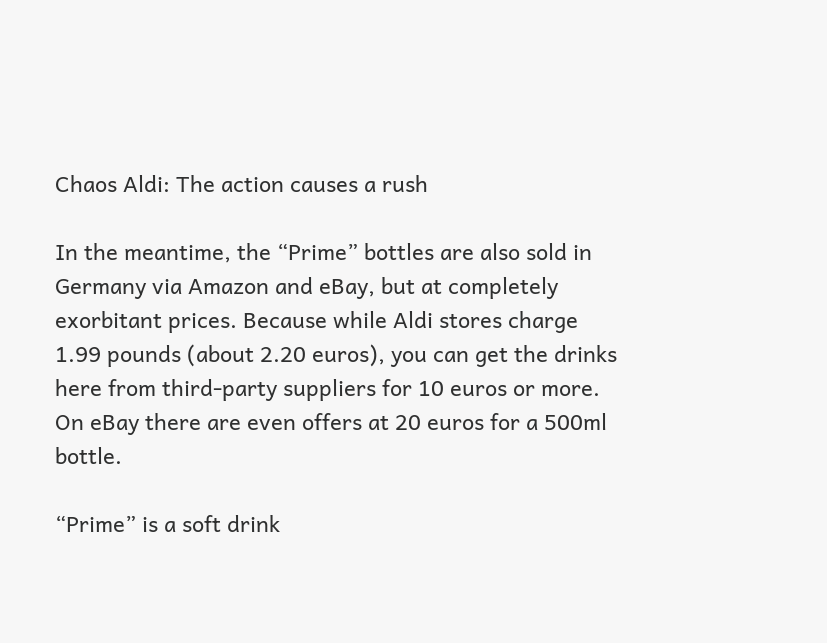Chaos Aldi: The action causes a rush

In the meantime, the “Prime” bottles are also sold in Germany via Amazon and eBay, but at completely exorbitant prices. Because while Aldi stores charge 1.99 pounds (about 2.20 euros), you can get the drinks here from third-party suppliers for 10 euros or more. On eBay there are even offers at 20 euros for a 500ml bottle.

“Prime” is a soft drink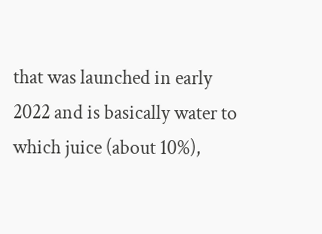that was launched in early 2022 and is basically water to which juice (about 10%),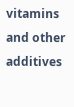vitamins and other additives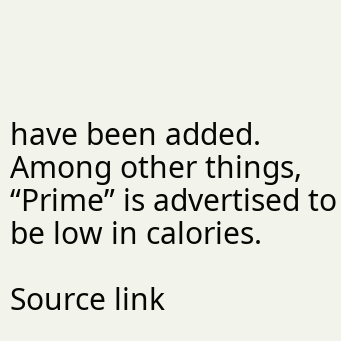have been added. Among other things, “Prime” is advertised to be low in calories.

Source link